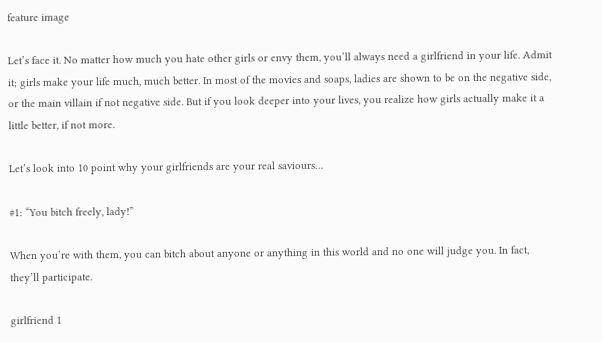feature image

Let’s face it. No matter how much you hate other girls or envy them, you’ll always need a girlfriend in your life. Admit it; girls make your life much, much better. In most of the movies and soaps, ladies are shown to be on the negative side, or the main villain if not negative side. But if you look deeper into your lives, you realize how girls actually make it a little better, if not more.

Let’s look into 10 point why your girlfriends are your real saviours…

#1: “You bitch freely, lady!”

When you’re with them, you can bitch about anyone or anything in this world and no one will judge you. In fact, they’ll participate.

girlfriend 1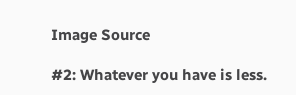Image Source

#2: Whatever you have is less.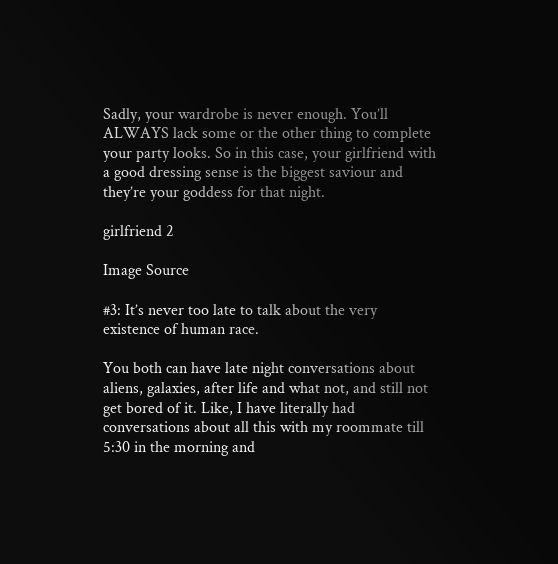Sadly, your wardrobe is never enough. You’ll ALWAYS lack some or the other thing to complete your party looks. So in this case, your girlfriend with a good dressing sense is the biggest saviour and they’re your goddess for that night.

girlfriend 2

Image Source

#3: It’s never too late to talk about the very existence of human race.

You both can have late night conversations about aliens, galaxies, after life and what not, and still not get bored of it. Like, I have literally had conversations about all this with my roommate till 5:30 in the morning and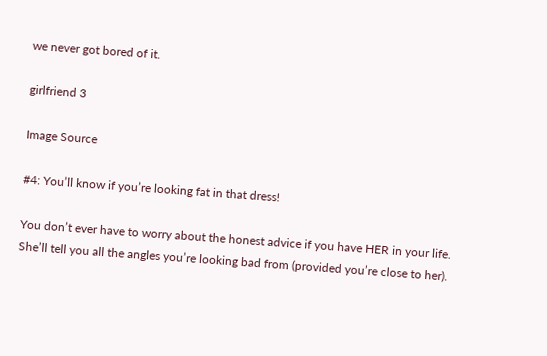we never got bored of it.

girlfriend 3

Image Source

#4: You’ll know if you’re looking fat in that dress!

You don’t ever have to worry about the honest advice if you have HER in your life. She’ll tell you all the angles you’re looking bad from (provided you’re close to her).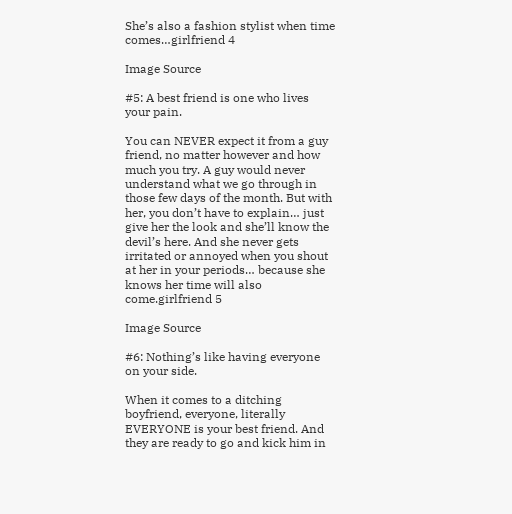She’s also a fashion stylist when time comes…girlfriend 4

Image Source

#5: A best friend is one who lives your pain.

You can NEVER expect it from a guy friend, no matter however and how much you try. A guy would never understand what we go through in those few days of the month. But with her, you don’t have to explain… just give her the look and she’ll know the devil’s here. And she never gets irritated or annoyed when you shout at her in your periods… because she knows her time will also come.girlfriend 5

Image Source

#6: Nothing’s like having everyone on your side.

When it comes to a ditching boyfriend, everyone, literally EVERYONE is your best friend. And they are ready to go and kick him in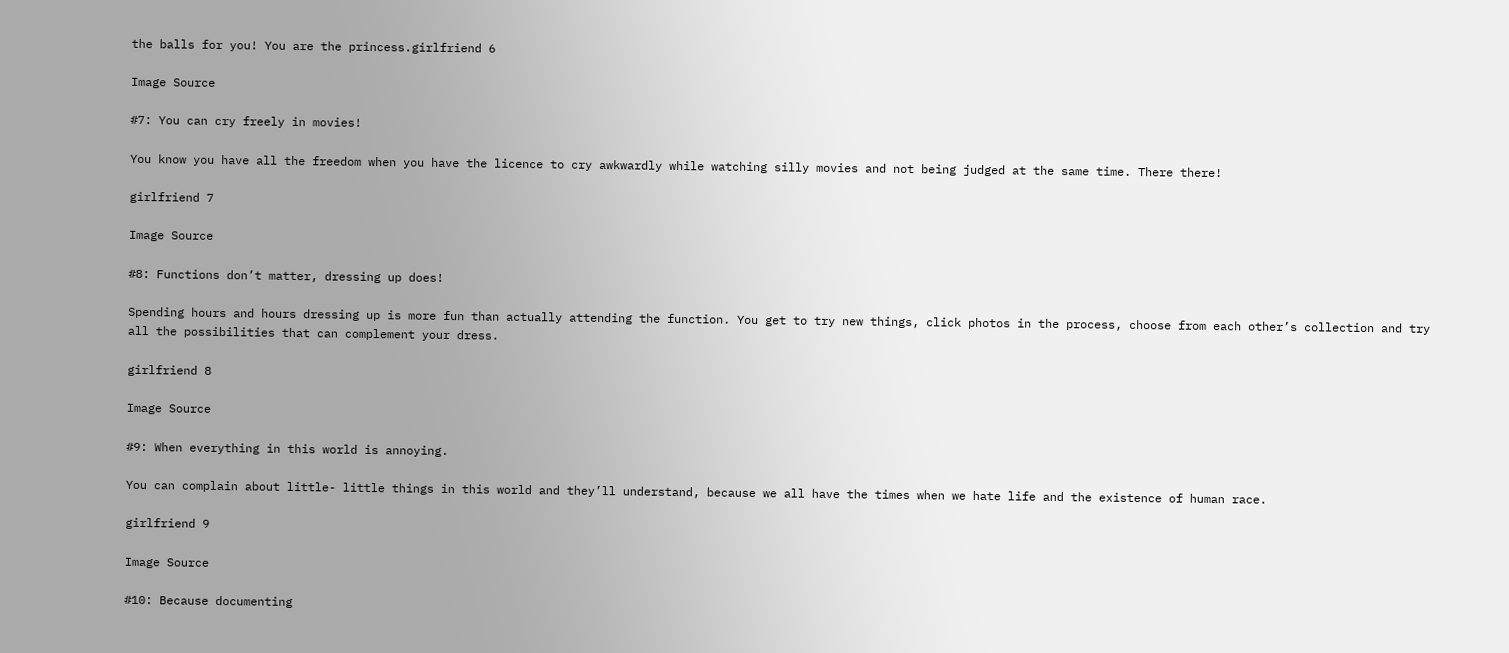the balls for you! You are the princess.girlfriend 6

Image Source

#7: You can cry freely in movies!

You know you have all the freedom when you have the licence to cry awkwardly while watching silly movies and not being judged at the same time. There there!

girlfriend 7

Image Source

#8: Functions don’t matter, dressing up does!

Spending hours and hours dressing up is more fun than actually attending the function. You get to try new things, click photos in the process, choose from each other’s collection and try all the possibilities that can complement your dress.

girlfriend 8

Image Source

#9: When everything in this world is annoying.

You can complain about little- little things in this world and they’ll understand, because we all have the times when we hate life and the existence of human race.

girlfriend 9

Image Source

#10: Because documenting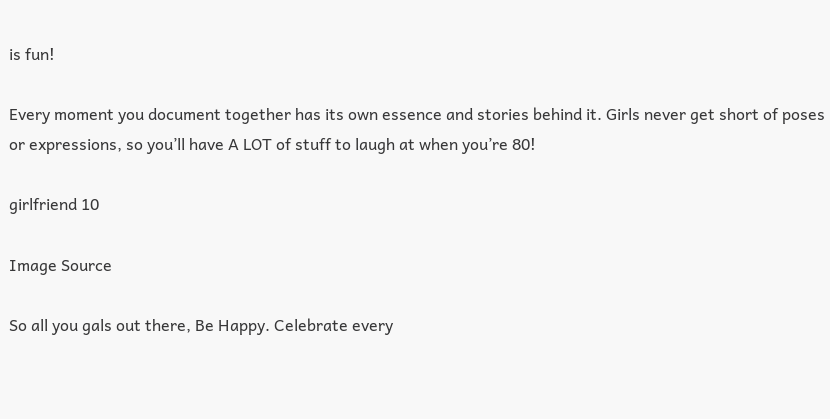is fun!

Every moment you document together has its own essence and stories behind it. Girls never get short of poses or expressions, so you’ll have A LOT of stuff to laugh at when you’re 80!

girlfriend 10

Image Source

So all you gals out there, Be Happy. Celebrate every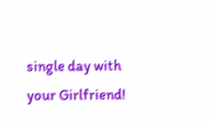single day with your Girlfriend!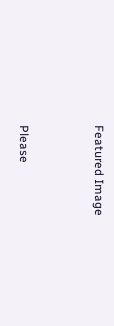Featured Image



Please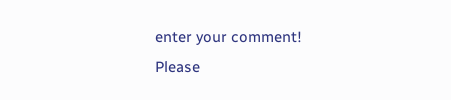enter your comment!
Please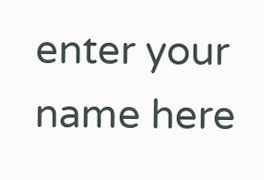enter your name here